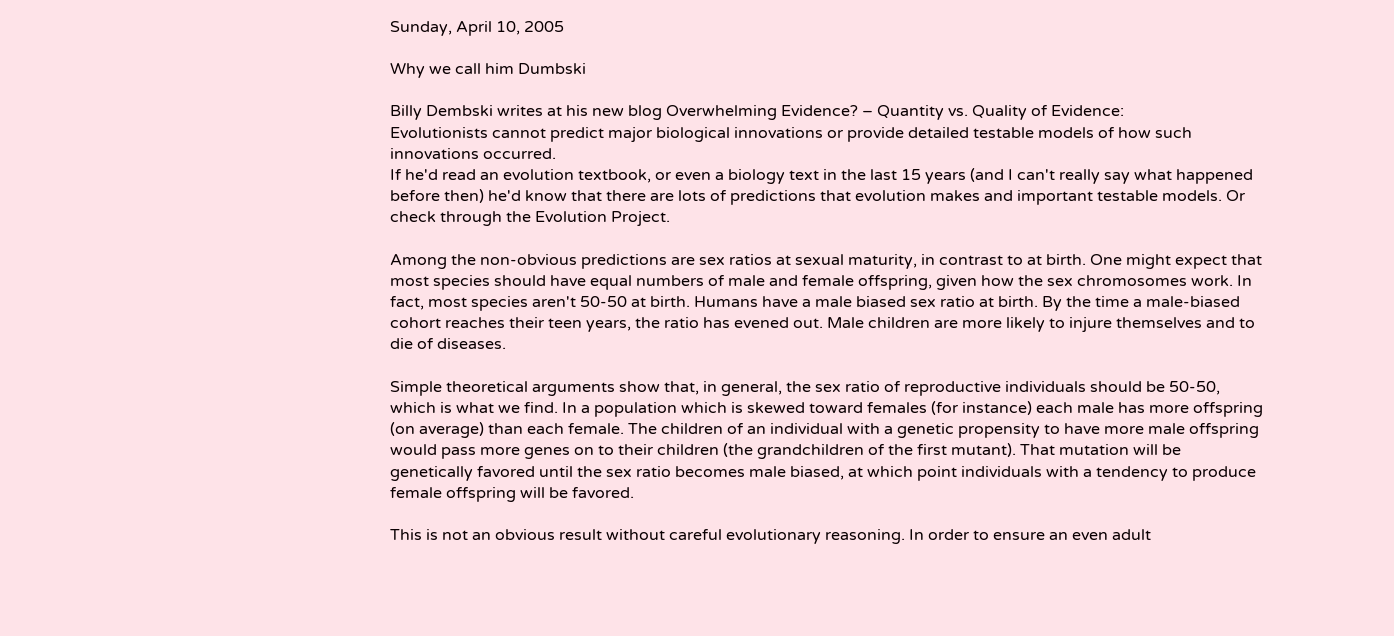Sunday, April 10, 2005

Why we call him Dumbski

Billy Dembski writes at his new blog Overwhelming Evidence? – Quantity vs. Quality of Evidence:
Evolutionists cannot predict major biological innovations or provide detailed testable models of how such innovations occurred.
If he'd read an evolution textbook, or even a biology text in the last 15 years (and I can't really say what happened before then) he'd know that there are lots of predictions that evolution makes and important testable models. Or check through the Evolution Project.

Among the non-obvious predictions are sex ratios at sexual maturity, in contrast to at birth. One might expect that most species should have equal numbers of male and female offspring, given how the sex chromosomes work. In fact, most species aren't 50-50 at birth. Humans have a male biased sex ratio at birth. By the time a male-biased cohort reaches their teen years, the ratio has evened out. Male children are more likely to injure themselves and to die of diseases.

Simple theoretical arguments show that, in general, the sex ratio of reproductive individuals should be 50-50, which is what we find. In a population which is skewed toward females (for instance) each male has more offspring (on average) than each female. The children of an individual with a genetic propensity to have more male offspring would pass more genes on to their children (the grandchildren of the first mutant). That mutation will be genetically favored until the sex ratio becomes male biased, at which point individuals with a tendency to produce female offspring will be favored.

This is not an obvious result without careful evolutionary reasoning. In order to ensure an even adult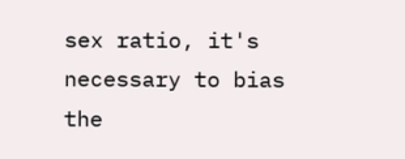sex ratio, it's necessary to bias the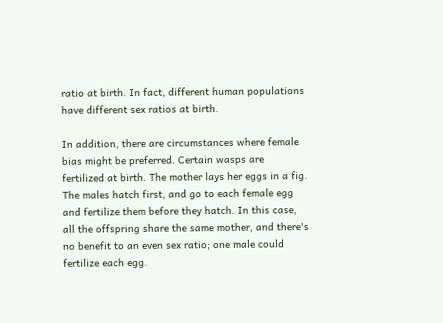ratio at birth. In fact, different human populations have different sex ratios at birth.

In addition, there are circumstances where female bias might be preferred. Certain wasps are fertilized at birth. The mother lays her eggs in a fig. The males hatch first, and go to each female egg and fertilize them before they hatch. In this case, all the offspring share the same mother, and there's no benefit to an even sex ratio; one male could fertilize each egg.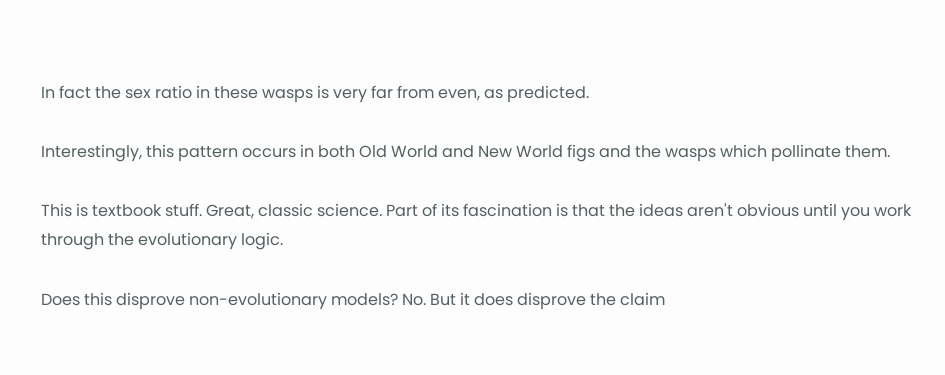In fact the sex ratio in these wasps is very far from even, as predicted.

Interestingly, this pattern occurs in both Old World and New World figs and the wasps which pollinate them.

This is textbook stuff. Great, classic science. Part of its fascination is that the ideas aren't obvious until you work through the evolutionary logic.

Does this disprove non-evolutionary models? No. But it does disprove the claim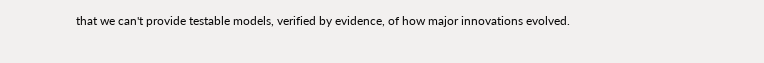that we can't provide testable models, verified by evidence, of how major innovations evolved.